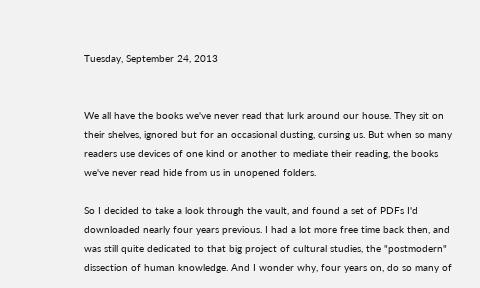Tuesday, September 24, 2013


We all have the books we've never read that lurk around our house. They sit on their shelves, ignored but for an occasional dusting, cursing us. But when so many readers use devices of one kind or another to mediate their reading, the books we've never read hide from us in unopened folders.

So I decided to take a look through the vault, and found a set of PDFs I'd downloaded nearly four years previous. I had a lot more free time back then, and was still quite dedicated to that big project of cultural studies, the "postmodern" dissection of human knowledge. And I wonder why, four years on, do so many of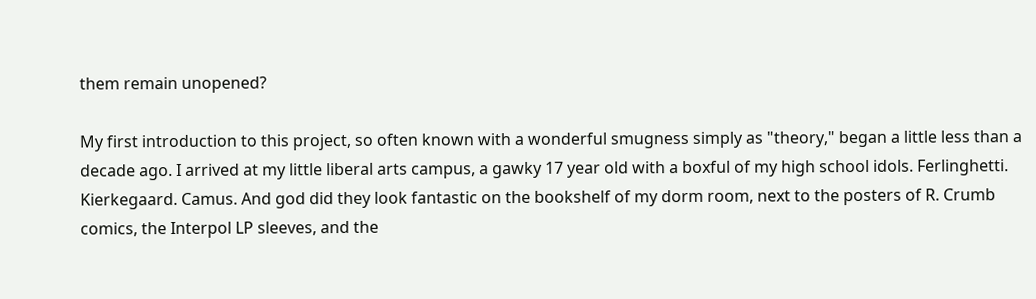them remain unopened?

My first introduction to this project, so often known with a wonderful smugness simply as "theory," began a little less than a decade ago. I arrived at my little liberal arts campus, a gawky 17 year old with a boxful of my high school idols. Ferlinghetti. Kierkegaard. Camus. And god did they look fantastic on the bookshelf of my dorm room, next to the posters of R. Crumb comics, the Interpol LP sleeves, and the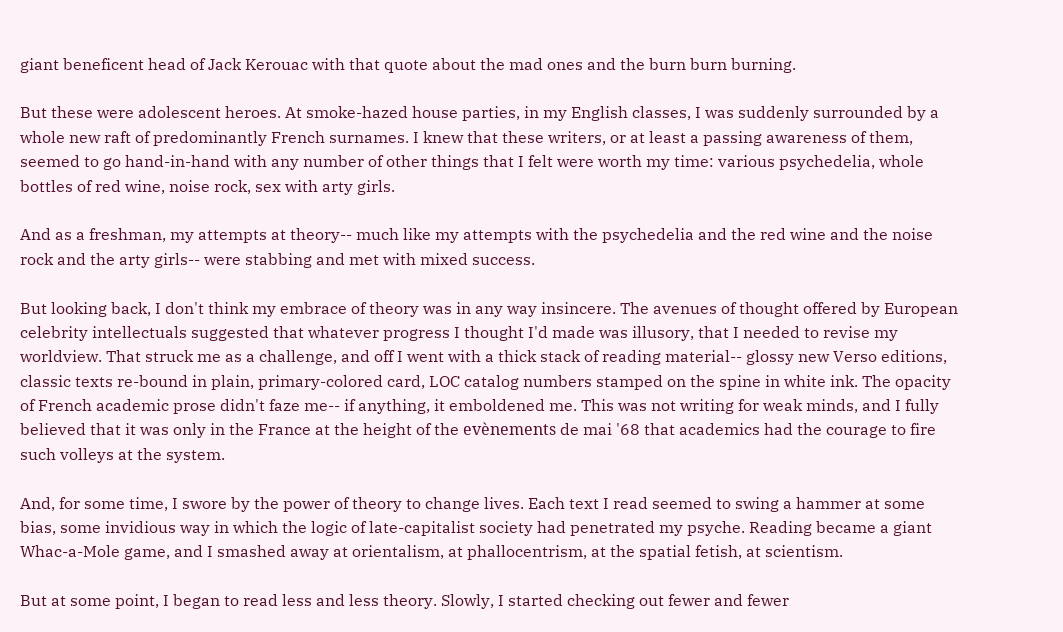giant beneficent head of Jack Kerouac with that quote about the mad ones and the burn burn burning.

But these were adolescent heroes. At smoke-hazed house parties, in my English classes, I was suddenly surrounded by a whole new raft of predominantly French surnames. I knew that these writers, or at least a passing awareness of them, seemed to go hand-in-hand with any number of other things that I felt were worth my time: various psychedelia, whole bottles of red wine, noise rock, sex with arty girls.

And as a freshman, my attempts at theory-- much like my attempts with the psychedelia and the red wine and the noise rock and the arty girls-- were stabbing and met with mixed success.

But looking back, I don't think my embrace of theory was in any way insincere. The avenues of thought offered by European celebrity intellectuals suggested that whatever progress I thought I'd made was illusory, that I needed to revise my worldview. That struck me as a challenge, and off I went with a thick stack of reading material-- glossy new Verso editions, classic texts re-bound in plain, primary-colored card, LOC catalog numbers stamped on the spine in white ink. The opacity of French academic prose didn't faze me-- if anything, it emboldened me. This was not writing for weak minds, and I fully believed that it was only in the France at the height of the evènements de mai '68 that academics had the courage to fire such volleys at the system.

And, for some time, I swore by the power of theory to change lives. Each text I read seemed to swing a hammer at some bias, some invidious way in which the logic of late-capitalist society had penetrated my psyche. Reading became a giant Whac-a-Mole game, and I smashed away at orientalism, at phallocentrism, at the spatial fetish, at scientism.

But at some point, I began to read less and less theory. Slowly, I started checking out fewer and fewer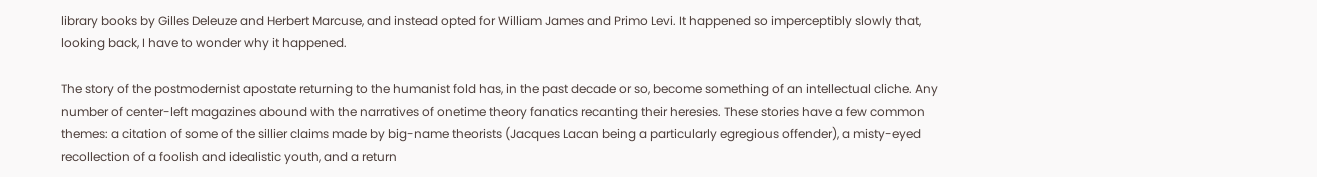library books by Gilles Deleuze and Herbert Marcuse, and instead opted for William James and Primo Levi. It happened so imperceptibly slowly that, looking back, I have to wonder why it happened.

The story of the postmodernist apostate returning to the humanist fold has, in the past decade or so, become something of an intellectual cliche. Any number of center-left magazines abound with the narratives of onetime theory fanatics recanting their heresies. These stories have a few common themes: a citation of some of the sillier claims made by big-name theorists (Jacques Lacan being a particularly egregious offender), a misty-eyed recollection of a foolish and idealistic youth, and a return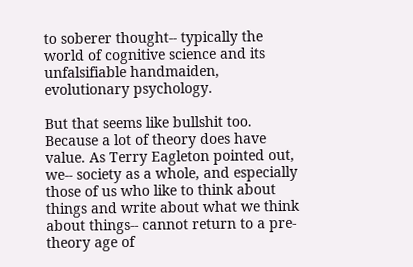to soberer thought-- typically the world of cognitive science and its unfalsifiable handmaiden, evolutionary psychology.

But that seems like bullshit too. Because a lot of theory does have value. As Terry Eagleton pointed out, we-- society as a whole, and especially those of us who like to think about things and write about what we think about things-- cannot return to a pre-theory age of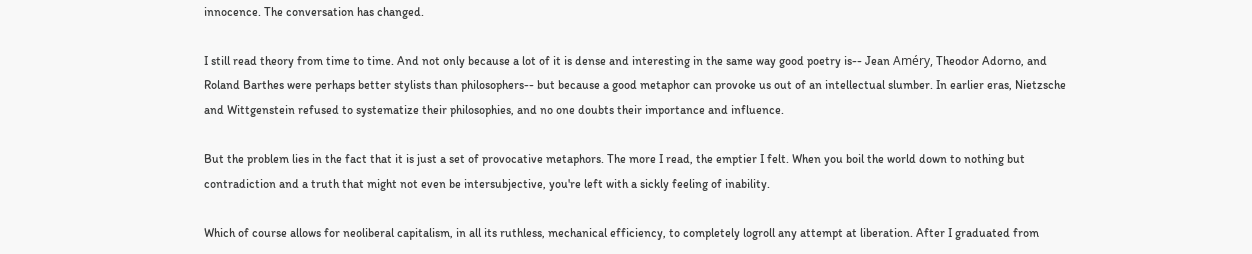innocence. The conversation has changed.

I still read theory from time to time. And not only because a lot of it is dense and interesting in the same way good poetry is-- Jean Améry, Theodor Adorno, and Roland Barthes were perhaps better stylists than philosophers-- but because a good metaphor can provoke us out of an intellectual slumber. In earlier eras, Nietzsche and Wittgenstein refused to systematize their philosophies, and no one doubts their importance and influence.

But the problem lies in the fact that it is just a set of provocative metaphors. The more I read, the emptier I felt. When you boil the world down to nothing but contradiction and a truth that might not even be intersubjective, you're left with a sickly feeling of inability.

Which of course allows for neoliberal capitalism, in all its ruthless, mechanical efficiency, to completely logroll any attempt at liberation. After I graduated from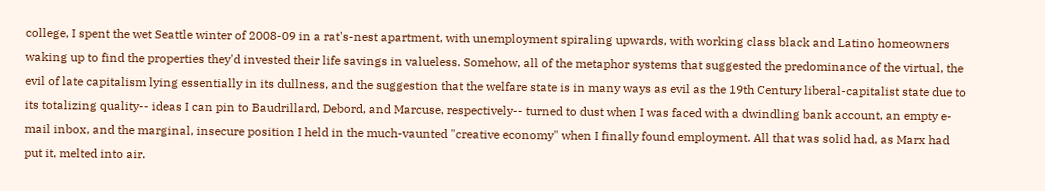college, I spent the wet Seattle winter of 2008-09 in a rat's-nest apartment, with unemployment spiraling upwards, with working class black and Latino homeowners waking up to find the properties they'd invested their life savings in valueless. Somehow, all of the metaphor systems that suggested the predominance of the virtual, the evil of late capitalism lying essentially in its dullness, and the suggestion that the welfare state is in many ways as evil as the 19th Century liberal-capitalist state due to its totalizing quality-- ideas I can pin to Baudrillard, Debord, and Marcuse, respectively-- turned to dust when I was faced with a dwindling bank account, an empty e-mail inbox, and the marginal, insecure position I held in the much-vaunted "creative economy" when I finally found employment. All that was solid had, as Marx had put it, melted into air.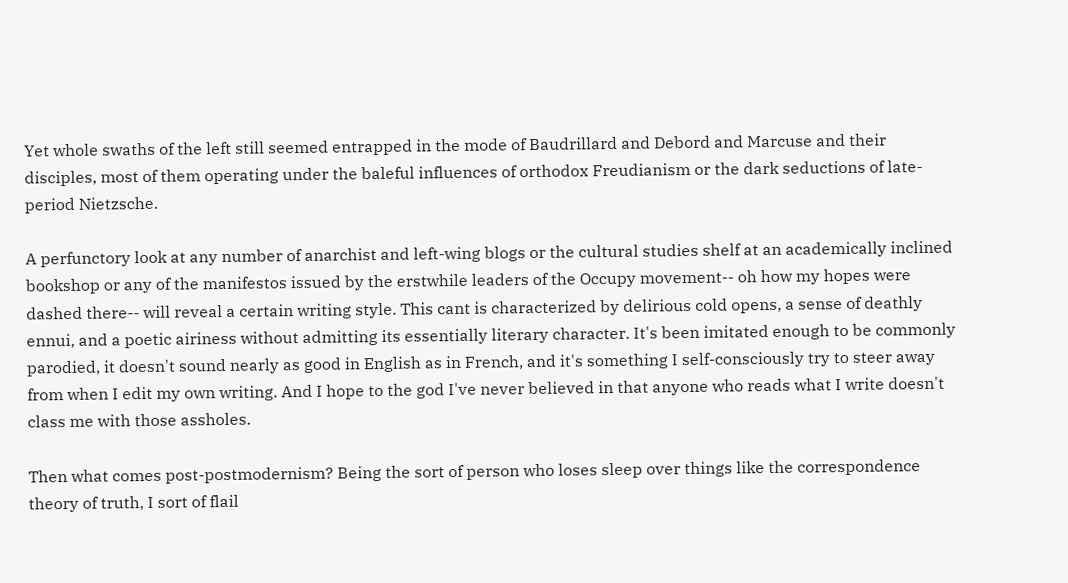Yet whole swaths of the left still seemed entrapped in the mode of Baudrillard and Debord and Marcuse and their disciples, most of them operating under the baleful influences of orthodox Freudianism or the dark seductions of late-period Nietzsche.

A perfunctory look at any number of anarchist and left-wing blogs or the cultural studies shelf at an academically inclined bookshop or any of the manifestos issued by the erstwhile leaders of the Occupy movement-- oh how my hopes were dashed there-- will reveal a certain writing style. This cant is characterized by delirious cold opens, a sense of deathly ennui, and a poetic airiness without admitting its essentially literary character. It's been imitated enough to be commonly parodied, it doesn't sound nearly as good in English as in French, and it's something I self-consciously try to steer away from when I edit my own writing. And I hope to the god I've never believed in that anyone who reads what I write doesn't class me with those assholes.

Then what comes post-postmodernism? Being the sort of person who loses sleep over things like the correspondence theory of truth, I sort of flail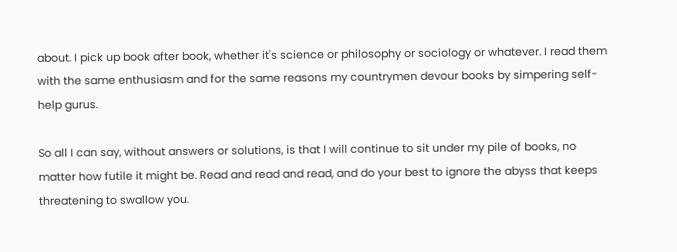about. I pick up book after book, whether it's science or philosophy or sociology or whatever. I read them with the same enthusiasm and for the same reasons my countrymen devour books by simpering self-help gurus.

So all I can say, without answers or solutions, is that I will continue to sit under my pile of books, no matter how futile it might be. Read and read and read, and do your best to ignore the abyss that keeps threatening to swallow you.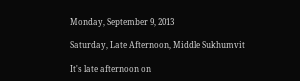Monday, September 9, 2013

Saturday, Late Afternoon, Middle Sukhumvit

It's late afternoon on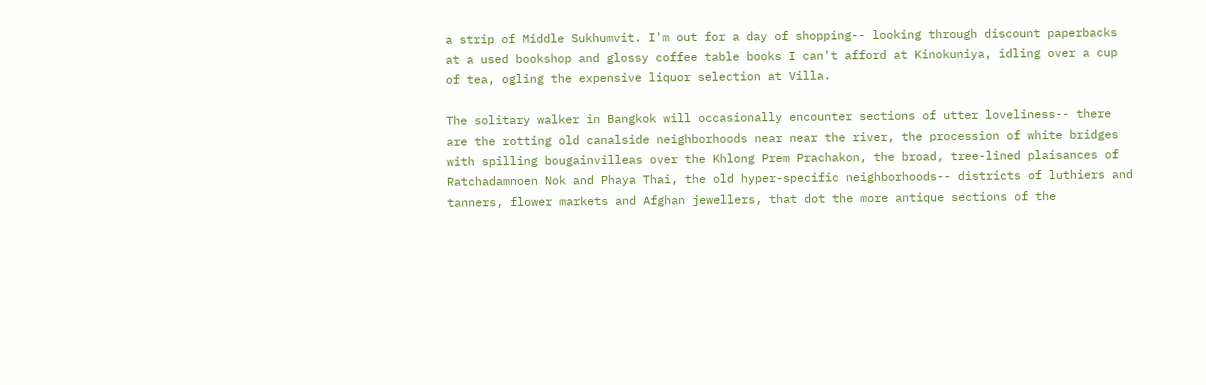a strip of Middle Sukhumvit. I'm out for a day of shopping-- looking through discount paperbacks at a used bookshop and glossy coffee table books I can't afford at Kinokuniya, idling over a cup of tea, ogling the expensive liquor selection at Villa.

The solitary walker in Bangkok will occasionally encounter sections of utter loveliness-- there are the rotting old canalside neighborhoods near near the river, the procession of white bridges with spilling bougainvilleas over the Khlong Prem Prachakon, the broad, tree-lined plaisances of Ratchadamnoen Nok and Phaya Thai, the old hyper-specific neighborhoods-- districts of luthiers and tanners, flower markets and Afghan jewellers, that dot the more antique sections of the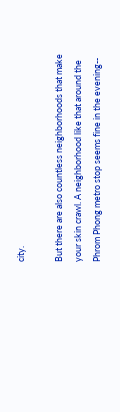city.

But there are also countless neighborhoods that make your skin crawl. A neighborhood like that around the Phrom Phong metro stop seems fine in the evening--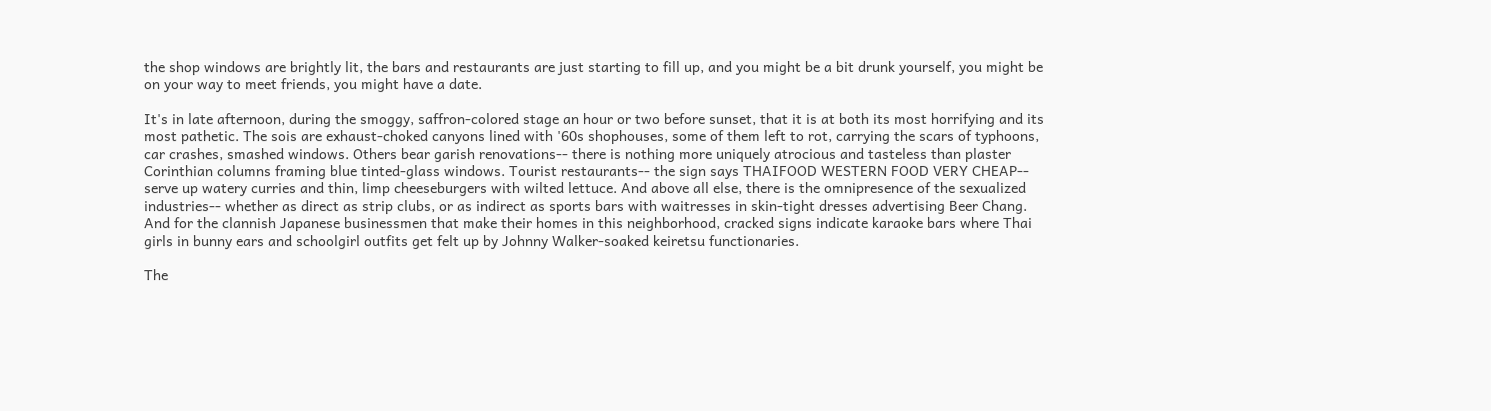the shop windows are brightly lit, the bars and restaurants are just starting to fill up, and you might be a bit drunk yourself, you might be on your way to meet friends, you might have a date.

It's in late afternoon, during the smoggy, saffron-colored stage an hour or two before sunset, that it is at both its most horrifying and its most pathetic. The sois are exhaust-choked canyons lined with '60s shophouses, some of them left to rot, carrying the scars of typhoons, car crashes, smashed windows. Others bear garish renovations-- there is nothing more uniquely atrocious and tasteless than plaster Corinthian columns framing blue tinted-glass windows. Tourist restaurants-- the sign says THAIFOOD WESTERN FOOD VERY CHEAP-- serve up watery curries and thin, limp cheeseburgers with wilted lettuce. And above all else, there is the omnipresence of the sexualized industries-- whether as direct as strip clubs, or as indirect as sports bars with waitresses in skin-tight dresses advertising Beer Chang. And for the clannish Japanese businessmen that make their homes in this neighborhood, cracked signs indicate karaoke bars where Thai girls in bunny ears and schoolgirl outfits get felt up by Johnny Walker-soaked keiretsu functionaries.

The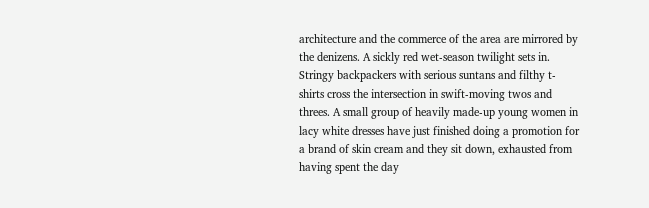architecture and the commerce of the area are mirrored by the denizens. A sickly red wet-season twilight sets in. Stringy backpackers with serious suntans and filthy t-shirts cross the intersection in swift-moving twos and threes. A small group of heavily made-up young women in lacy white dresses have just finished doing a promotion for a brand of skin cream and they sit down, exhausted from having spent the day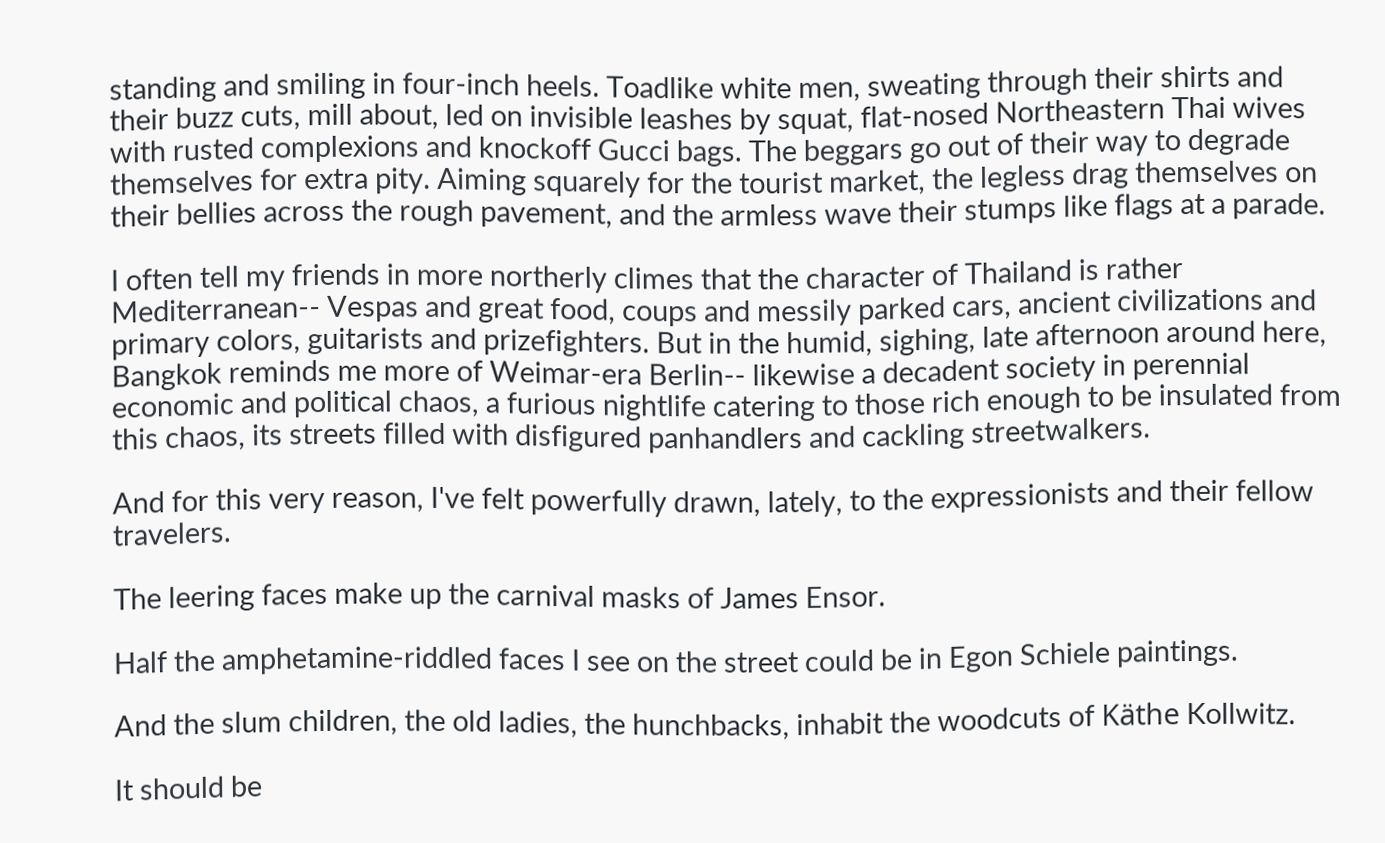standing and smiling in four-inch heels. Toadlike white men, sweating through their shirts and their buzz cuts, mill about, led on invisible leashes by squat, flat-nosed Northeastern Thai wives with rusted complexions and knockoff Gucci bags. The beggars go out of their way to degrade themselves for extra pity. Aiming squarely for the tourist market, the legless drag themselves on their bellies across the rough pavement, and the armless wave their stumps like flags at a parade.

I often tell my friends in more northerly climes that the character of Thailand is rather Mediterranean-- Vespas and great food, coups and messily parked cars, ancient civilizations and primary colors, guitarists and prizefighters. But in the humid, sighing, late afternoon around here, Bangkok reminds me more of Weimar-era Berlin-- likewise a decadent society in perennial economic and political chaos, a furious nightlife catering to those rich enough to be insulated from this chaos, its streets filled with disfigured panhandlers and cackling streetwalkers.

And for this very reason, I've felt powerfully drawn, lately, to the expressionists and their fellow travelers.

The leering faces make up the carnival masks of James Ensor.

Half the amphetamine-riddled faces I see on the street could be in Egon Schiele paintings.

And the slum children, the old ladies, the hunchbacks, inhabit the woodcuts of Käthe Kollwitz.

It should be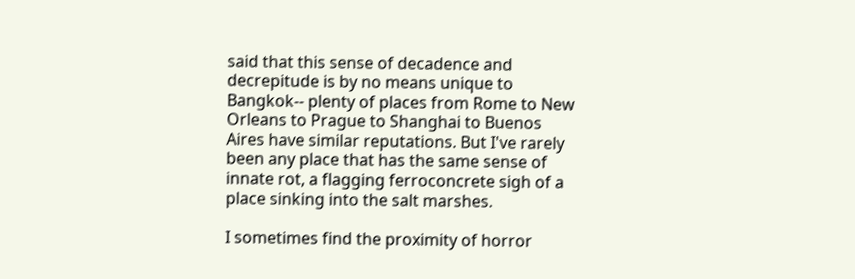said that this sense of decadence and decrepitude is by no means unique to Bangkok-- plenty of places from Rome to New Orleans to Prague to Shanghai to Buenos Aires have similar reputations. But I've rarely been any place that has the same sense of innate rot, a flagging ferroconcrete sigh of a place sinking into the salt marshes.

I sometimes find the proximity of horror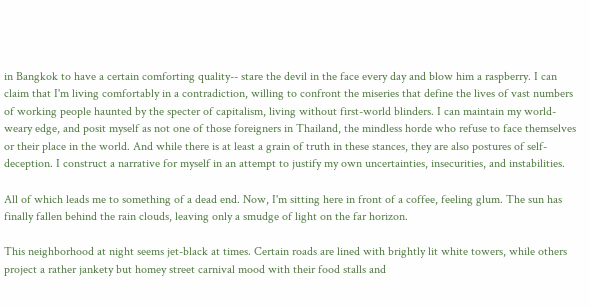in Bangkok to have a certain comforting quality-- stare the devil in the face every day and blow him a raspberry. I can claim that I'm living comfortably in a contradiction, willing to confront the miseries that define the lives of vast numbers of working people haunted by the specter of capitalism, living without first-world blinders. I can maintain my world-weary edge, and posit myself as not one of those foreigners in Thailand, the mindless horde who refuse to face themselves or their place in the world. And while there is at least a grain of truth in these stances, they are also postures of self-deception. I construct a narrative for myself in an attempt to justify my own uncertainties, insecurities, and instabilities.

All of which leads me to something of a dead end. Now, I'm sitting here in front of a coffee, feeling glum. The sun has finally fallen behind the rain clouds, leaving only a smudge of light on the far horizon.

This neighborhood at night seems jet-black at times. Certain roads are lined with brightly lit white towers, while others project a rather jankety but homey street carnival mood with their food stalls and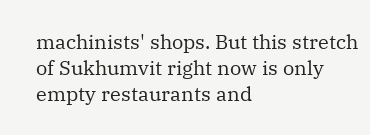machinists' shops. But this stretch of Sukhumvit right now is only empty restaurants and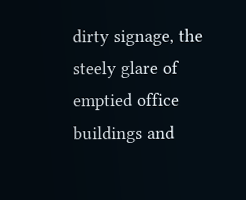dirty signage, the steely glare of emptied office buildings and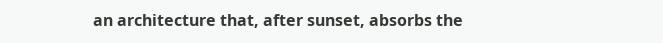an architecture that, after sunset, absorbs the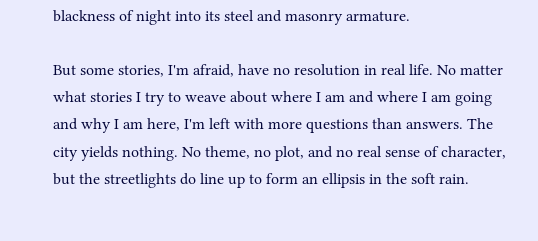blackness of night into its steel and masonry armature.

But some stories, I'm afraid, have no resolution in real life. No matter what stories I try to weave about where I am and where I am going and why I am here, I'm left with more questions than answers. The city yields nothing. No theme, no plot, and no real sense of character, but the streetlights do line up to form an ellipsis in the soft rain.